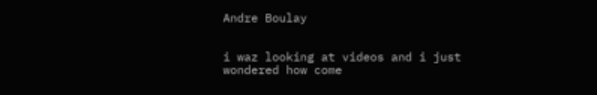Andre Boulay


i waz looking at videos and i just wondered how come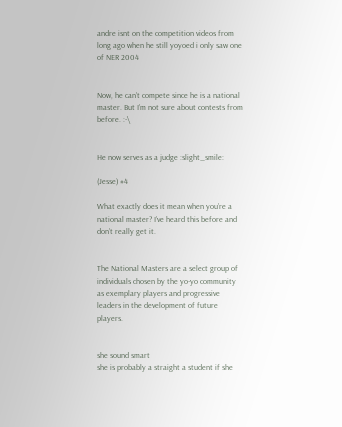andre isnt on the competition videos from long ago when he still yoyoed i only saw one of NER 2004


Now, he can’t compete since he is a national master. But I’m not sure about contests from before. :-\


He now serves as a judge :slight_smile:

(Jesse) #4

What exactly does it mean when you’re a national master? I’ve heard this before and don’t really get it.


The National Masters are a select group of individuals chosen by the yo-yo community as exemplary players and progressive leaders in the development of future players.


she sound smart
she is probably a straight a student if she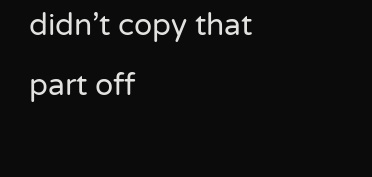didn’t copy that part off